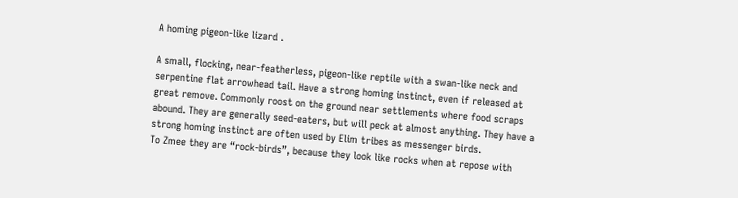A homing pigeon‑like lizard .

A small, flocking, near-featherless, pigeon‑like reptile with a swan-like neck and serpentine flat arrowhead tail. Have a strong homing instinct, even if released at great remove. Commonly roost on the ground near settlements where food scraps abound. They are generally seed-eaters, but will peck at almost anything. They have a strong homing instinct are often used by Elim tribes as messenger birds.
To Zmee they are “rock-birds”, because they look like rocks when at repose with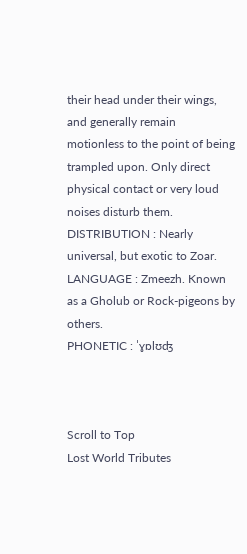their head under their wings, and generally remain motionless to the point of being trampled upon. Only direct physical contact or very loud noises disturb them.
DISTRIBUTION : Nearly universal, but exotic to Zoar.
LANGUAGE : Zmeezh. Known as a Gholub or Rock-pigeons by others.
PHONETIC : ˈɣɒlʊʤ



Scroll to Top
Lost World Tributes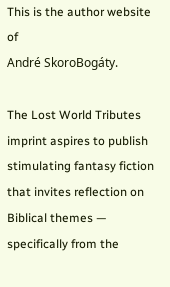This is the author website of
André SkoroBogáty.

The Lost World Tributes imprint aspires to publish stimulating fantasy fiction that invites reflection on Biblical themes — specifically from the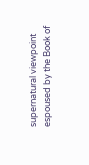supernatural viewpoint espoused by the Book of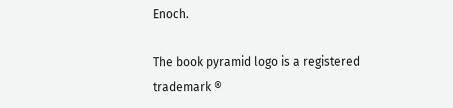Enoch.

The book pyramid logo is a registered trademark ®